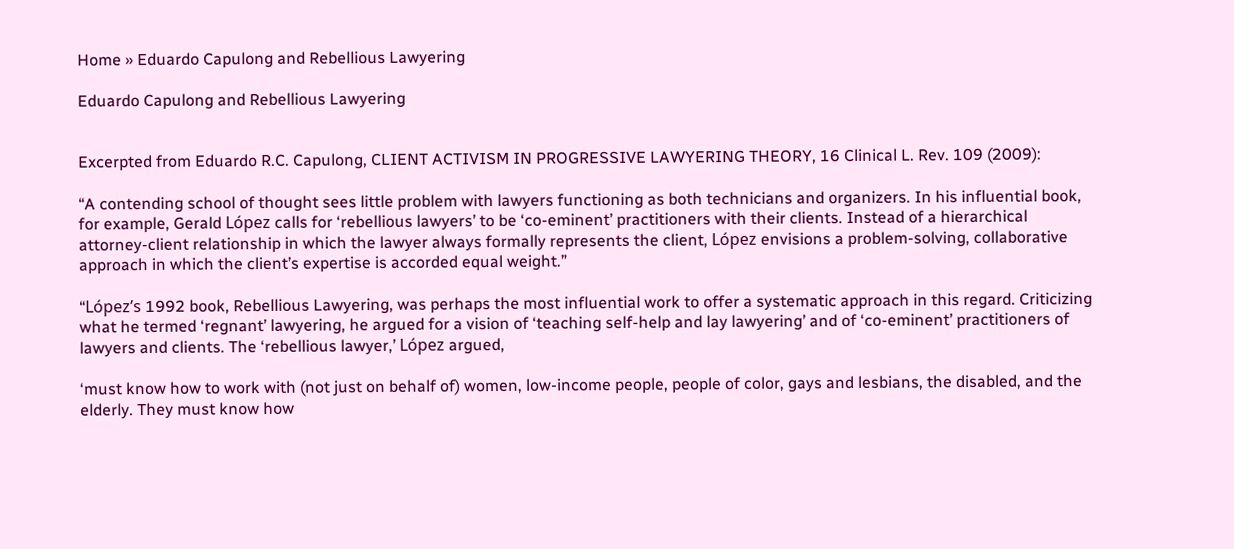Home » Eduardo Capulong and Rebellious Lawyering

Eduardo Capulong and Rebellious Lawyering


Excerpted from Eduardo R.C. Capulong, CLIENT ACTIVISM IN PROGRESSIVE LAWYERING THEORY, 16 Clinical L. Rev. 109 (2009):

“A contending school of thought sees little problem with lawyers functioning as both technicians and organizers. In his influential book, for example, Gerald López calls for ‘rebellious lawyers’ to be ‘co-eminent’ practitioners with their clients. Instead of a hierarchical attorney-client relationship in which the lawyer always formally represents the client, López envisions a problem-solving, collaborative approach in which the client’s expertise is accorded equal weight.”

“López’s 1992 book, Rebellious Lawyering, was perhaps the most influential work to offer a systematic approach in this regard. Criticizing what he termed ‘regnant’ lawyering, he argued for a vision of ‘teaching self-help and lay lawyering’ and of ‘co-eminent’ practitioners of lawyers and clients. The ‘rebellious lawyer,’ López argued,

‘must know how to work with (not just on behalf of) women, low-income people, people of color, gays and lesbians, the disabled, and the elderly. They must know how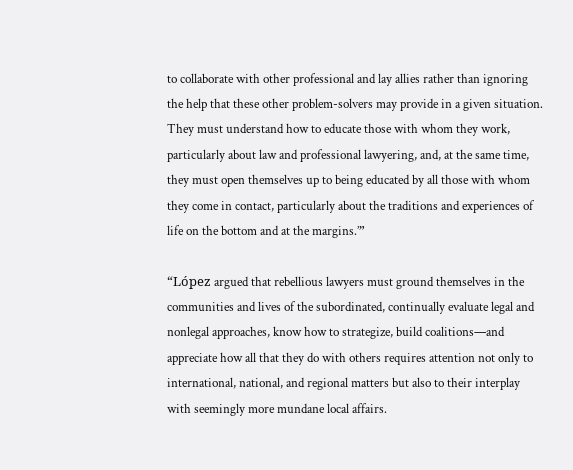to collaborate with other professional and lay allies rather than ignoring the help that these other problem-solvers may provide in a given situation. They must understand how to educate those with whom they work, particularly about law and professional lawyering, and, at the same time, they must open themselves up to being educated by all those with whom they come in contact, particularly about the traditions and experiences of life on the bottom and at the margins.’”

“López argued that rebellious lawyers must ground themselves in the communities and lives of the subordinated, continually evaluate legal and nonlegal approaches, know how to strategize, build coalitions—and appreciate how all that they do with others requires attention not only to international, national, and regional matters but also to their interplay with seemingly more mundane local affairs.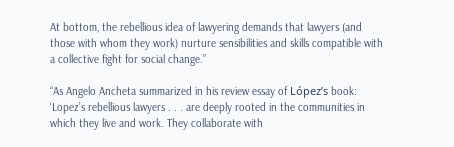At bottom, the rebellious idea of lawyering demands that lawyers (and those with whom they work) nurture sensibilities and skills compatible with a collective fight for social change.”

“As Angelo Ancheta summarized in his review essay of López’s book: ‘Lopez’s rebellious lawyers . . . are deeply rooted in the communities in which they live and work. They collaborate with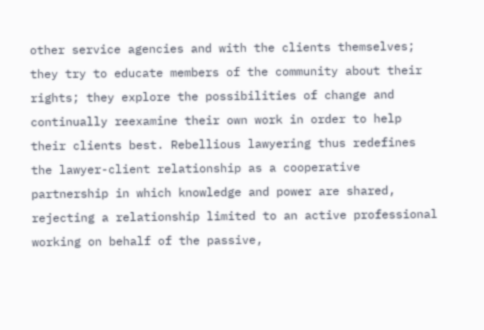other service agencies and with the clients themselves; they try to educate members of the community about their rights; they explore the possibilities of change and continually reexamine their own work in order to help their clients best. Rebellious lawyering thus redefines the lawyer-client relationship as a cooperative partnership in which knowledge and power are shared, rejecting a relationship limited to an active professional working on behalf of the passive,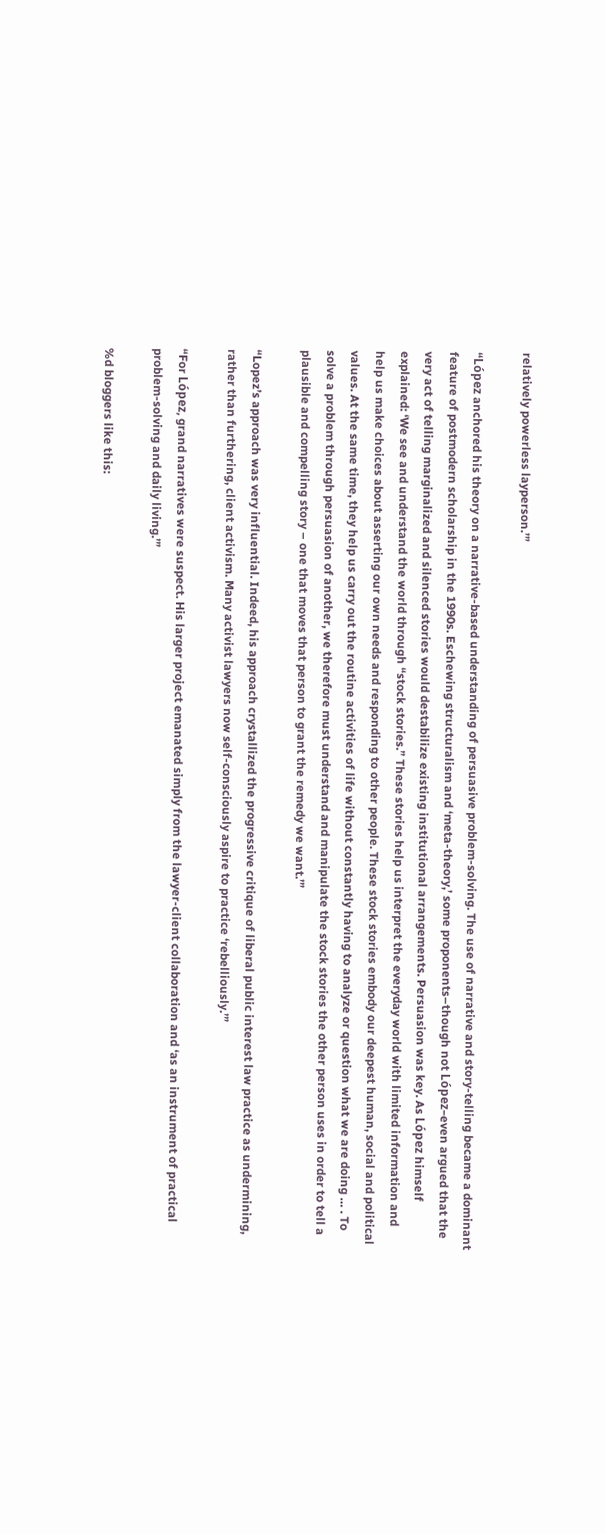relatively powerless layperson.’”

“López anchored his theory on a narrative-based understanding of persuasive problem-solving. The use of narrative and story-telling became a dominant feature of postmodern scholarship in the 1990s. Eschewing structuralism and ‘meta-theory,’ some proponents–though not López–even argued that the very act of telling marginalized and silenced stories would destabilize existing institutional arrangements. Persuasion was key. As López himself explained: ‘We see and understand the world through “stock stories.” These stories help us interpret the everyday world with limited information and help us make choices about asserting our own needs and responding to other people. These stock stories embody our deepest human, social and political values. At the same time, they help us carry out the routine activities of life without constantly having to analyze or question what we are doing … . To solve a problem through persuasion of another, we therefore must understand and manipulate the stock stories the other person uses in order to tell a plausible and compelling story – one that moves that person to grant the remedy we want.’”

“Lopez’s approach was very influential. Indeed, his approach crystallized the progressive critique of liberal public interest law practice as undermining, rather than furthering, client activism. Many activist lawyers now self-consciously aspire to practice ‘rebelliously.’”

“For López, grand narratives were suspect. His larger project emanated simply from the lawyer-client collaboration and ‘as an instrument of practical problem-solving and daily living.’”

%d bloggers like this: